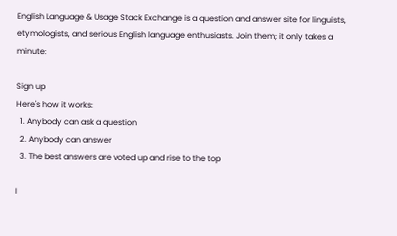English Language & Usage Stack Exchange is a question and answer site for linguists, etymologists, and serious English language enthusiasts. Join them; it only takes a minute:

Sign up
Here's how it works:
  1. Anybody can ask a question
  2. Anybody can answer
  3. The best answers are voted up and rise to the top

I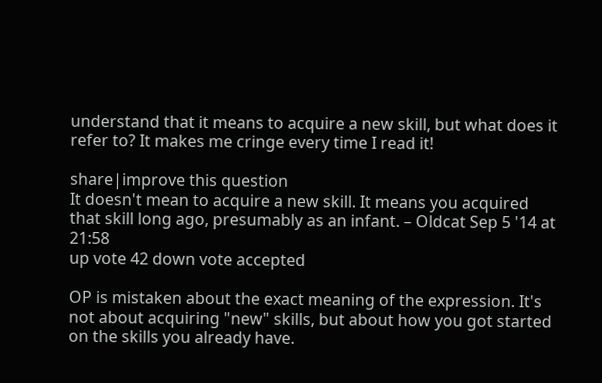understand that it means to acquire a new skill, but what does it refer to? It makes me cringe every time I read it!

share|improve this question
It doesn't mean to acquire a new skill. It means you acquired that skill long ago, presumably as an infant. – Oldcat Sep 5 '14 at 21:58
up vote 42 down vote accepted

OP is mistaken about the exact meaning of the expression. It's not about acquiring "new" skills, but about how you got started on the skills you already have.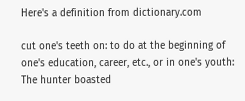Here's a definition from dictionary.com

cut one's teeth on: to do at the beginning of one's education, career, etc., or in one's youth: The hunter boasted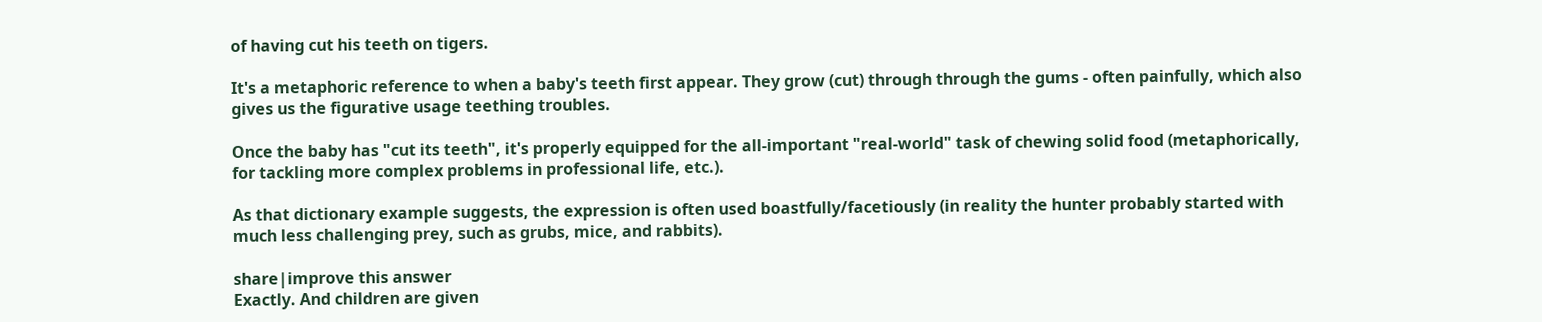of having cut his teeth on tigers.

It's a metaphoric reference to when a baby's teeth first appear. They grow (cut) through through the gums - often painfully, which also gives us the figurative usage teething troubles.

Once the baby has "cut its teeth", it's properly equipped for the all-important "real-world" task of chewing solid food (metaphorically, for tackling more complex problems in professional life, etc.).

As that dictionary example suggests, the expression is often used boastfully/facetiously (in reality the hunter probably started with much less challenging prey, such as grubs, mice, and rabbits).

share|improve this answer
Exactly. And children are given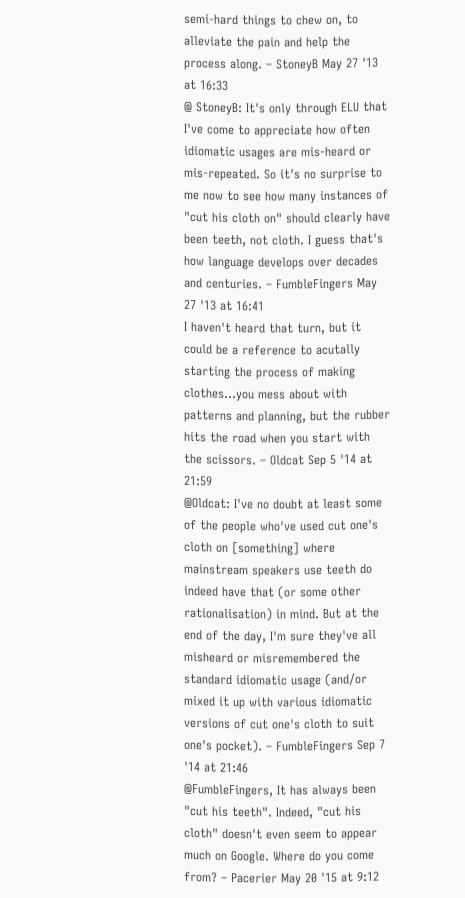semi-hard things to chew on, to alleviate the pain and help the process along. – StoneyB May 27 '13 at 16:33
@ StoneyB: It's only through ELU that I've come to appreciate how often idiomatic usages are mis-heard or mis-repeated. So it's no surprise to me now to see how many instances of "cut his cloth on" should clearly have been teeth, not cloth. I guess that's how language develops over decades and centuries. – FumbleFingers May 27 '13 at 16:41
I haven't heard that turn, but it could be a reference to acutally starting the process of making clothes...you mess about with patterns and planning, but the rubber hits the road when you start with the scissors. – Oldcat Sep 5 '14 at 21:59
@Oldcat: I've no doubt at least some of the people who've used cut one's cloth on [something] where mainstream speakers use teeth do indeed have that (or some other rationalisation) in mind. But at the end of the day, I'm sure they've all misheard or misremembered the standard idiomatic usage (and/or mixed it up with various idiomatic versions of cut one's cloth to suit one's pocket). – FumbleFingers Sep 7 '14 at 21:46
@FumbleFingers, It has always been "cut his teeth". Indeed, "cut his cloth" doesn't even seem to appear much on Google. Where do you come from? – Pacerier May 20 '15 at 9:12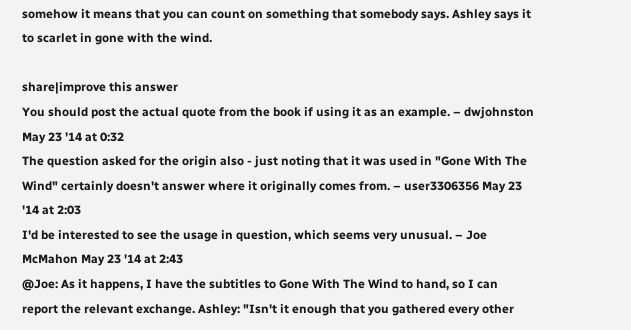somehow it means that you can count on something that somebody says. Ashley says it to scarlet in gone with the wind.

share|improve this answer
You should post the actual quote from the book if using it as an example. – dwjohnston May 23 '14 at 0:32
The question asked for the origin also - just noting that it was used in "Gone With The Wind" certainly doesn't answer where it originally comes from. – user3306356 May 23 '14 at 2:03
I'd be interested to see the usage in question, which seems very unusual. – Joe McMahon May 23 '14 at 2:43
@Joe: As it happens, I have the subtitles to Gone With The Wind to hand, so I can report the relevant exchange. Ashley: "Isn't it enough that you gathered every other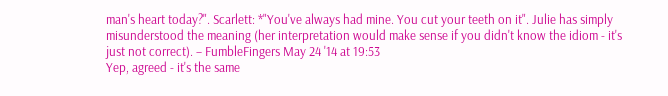man's heart today?". Scarlett: *"You've always had mine. You cut your teeth on it". Julie has simply misunderstood the meaning (her interpretation would make sense if you didn't know the idiom - it's just not correct). – FumbleFingers May 24 '14 at 19:53
Yep, agreed - it's the same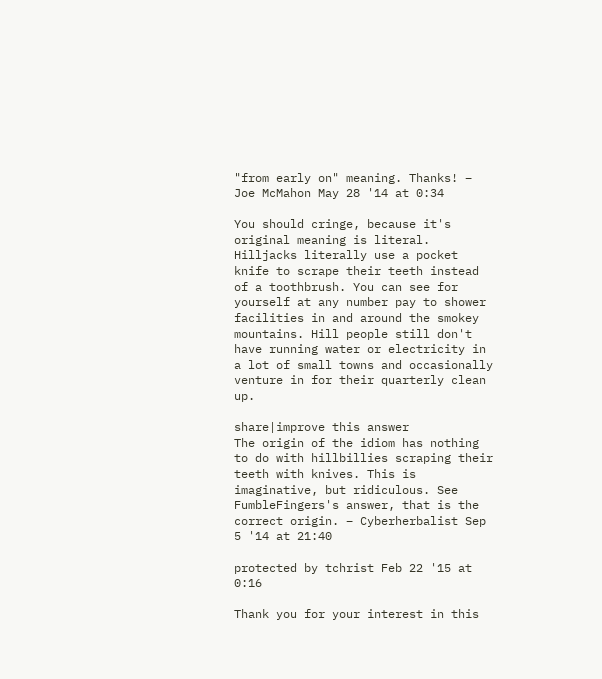"from early on" meaning. Thanks! – Joe McMahon May 28 '14 at 0:34

You should cringe, because it's original meaning is literal. Hilljacks literally use a pocket knife to scrape their teeth instead of a toothbrush. You can see for yourself at any number pay to shower facilities in and around the smokey mountains. Hill people still don't have running water or electricity in a lot of small towns and occasionally venture in for their quarterly clean up.

share|improve this answer
The origin of the idiom has nothing to do with hillbillies scraping their teeth with knives. This is imaginative, but ridiculous. See FumbleFingers's answer, that is the correct origin. – Cyberherbalist Sep 5 '14 at 21:40

protected by tchrist Feb 22 '15 at 0:16

Thank you for your interest in this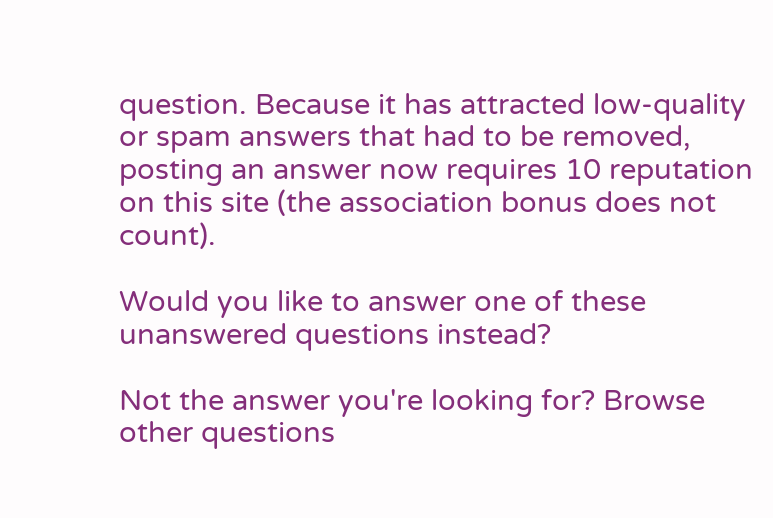question. Because it has attracted low-quality or spam answers that had to be removed, posting an answer now requires 10 reputation on this site (the association bonus does not count).

Would you like to answer one of these unanswered questions instead?

Not the answer you're looking for? Browse other questions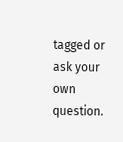tagged or ask your own question.